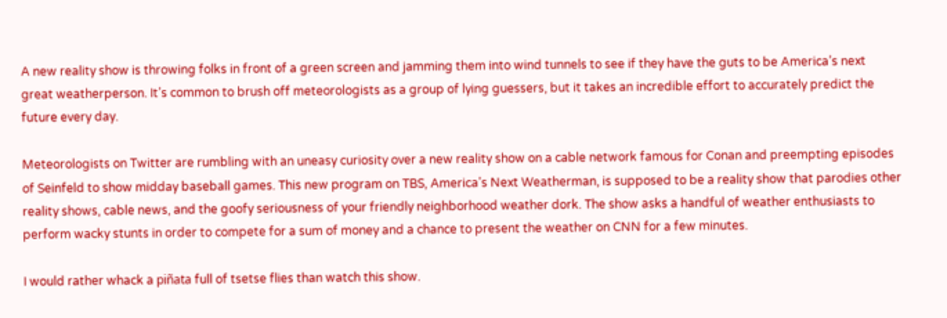A new reality show is throwing folks in front of a green screen and jamming them into wind tunnels to see if they have the guts to be America’s next great weatherperson. It’s common to brush off meteorologists as a group of lying guessers, but it takes an incredible effort to accurately predict the future every day.

Meteorologists on Twitter are rumbling with an uneasy curiosity over a new reality show on a cable network famous for Conan and preempting episodes of Seinfeld to show midday baseball games. This new program on TBS, America’s Next Weatherman, is supposed to be a reality show that parodies other reality shows, cable news, and the goofy seriousness of your friendly neighborhood weather dork. The show asks a handful of weather enthusiasts to perform wacky stunts in order to compete for a sum of money and a chance to present the weather on CNN for a few minutes.

I would rather whack a piñata full of tsetse flies than watch this show.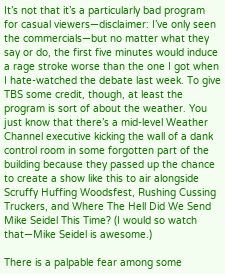It’s not that it’s a particularly bad program for casual viewers—disclaimer: I’ve only seen the commercials—but no matter what they say or do, the first five minutes would induce a rage stroke worse than the one I got when I hate-watched the debate last week. To give TBS some credit, though, at least the program is sort of about the weather. You just know that there’s a mid-level Weather Channel executive kicking the wall of a dank control room in some forgotten part of the building because they passed up the chance to create a show like this to air alongside Scruffy Huffing Woodsfest, Rushing Cussing Truckers, and Where The Hell Did We Send Mike Seidel This Time? (I would so watch that—Mike Seidel is awesome.)

There is a palpable fear among some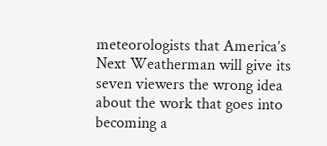meteorologists that America’s Next Weatherman will give its seven viewers the wrong idea about the work that goes into becoming a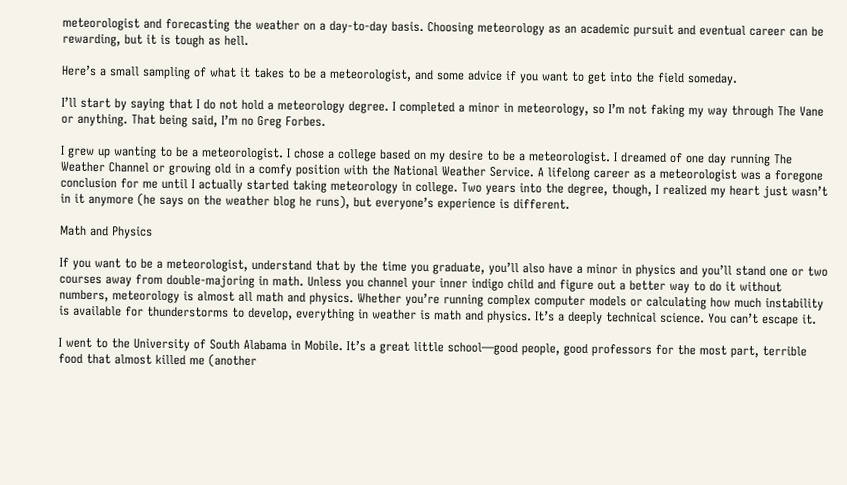meteorologist and forecasting the weather on a day-to-day basis. Choosing meteorology as an academic pursuit and eventual career can be rewarding, but it is tough as hell.

Here’s a small sampling of what it takes to be a meteorologist, and some advice if you want to get into the field someday.

I’ll start by saying that I do not hold a meteorology degree. I completed a minor in meteorology, so I’m not faking my way through The Vane or anything. That being said, I’m no Greg Forbes.

I grew up wanting to be a meteorologist. I chose a college based on my desire to be a meteorologist. I dreamed of one day running The Weather Channel or growing old in a comfy position with the National Weather Service. A lifelong career as a meteorologist was a foregone conclusion for me until I actually started taking meteorology in college. Two years into the degree, though, I realized my heart just wasn’t in it anymore (he says on the weather blog he runs), but everyone’s experience is different.

Math and Physics

If you want to be a meteorologist, understand that by the time you graduate, you’ll also have a minor in physics and you’ll stand one or two courses away from double-majoring in math. Unless you channel your inner indigo child and figure out a better way to do it without numbers, meteorology is almost all math and physics. Whether you’re running complex computer models or calculating how much instability is available for thunderstorms to develop, everything in weather is math and physics. It’s a deeply technical science. You can’t escape it.

I went to the University of South Alabama in Mobile. It’s a great little school—good people, good professors for the most part, terrible food that almost killed me (another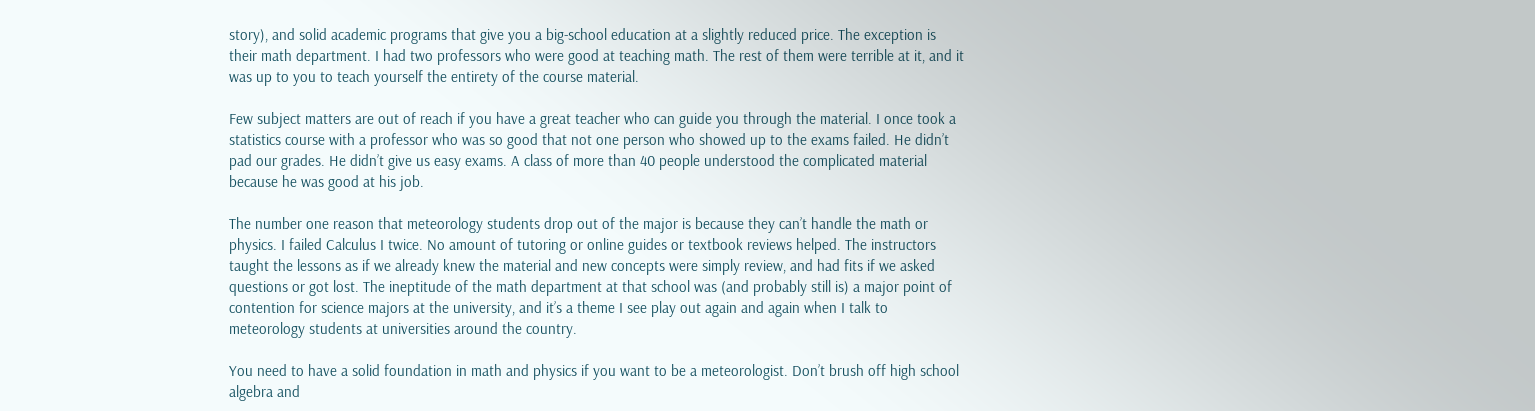story), and solid academic programs that give you a big-school education at a slightly reduced price. The exception is their math department. I had two professors who were good at teaching math. The rest of them were terrible at it, and it was up to you to teach yourself the entirety of the course material.

Few subject matters are out of reach if you have a great teacher who can guide you through the material. I once took a statistics course with a professor who was so good that not one person who showed up to the exams failed. He didn’t pad our grades. He didn’t give us easy exams. A class of more than 40 people understood the complicated material because he was good at his job.

The number one reason that meteorology students drop out of the major is because they can’t handle the math or physics. I failed Calculus I twice. No amount of tutoring or online guides or textbook reviews helped. The instructors taught the lessons as if we already knew the material and new concepts were simply review, and had fits if we asked questions or got lost. The ineptitude of the math department at that school was (and probably still is) a major point of contention for science majors at the university, and it’s a theme I see play out again and again when I talk to meteorology students at universities around the country.

You need to have a solid foundation in math and physics if you want to be a meteorologist. Don’t brush off high school algebra and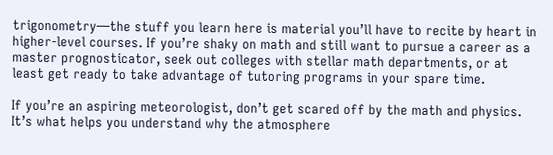trigonometry—the stuff you learn here is material you’ll have to recite by heart in higher-level courses. If you’re shaky on math and still want to pursue a career as a master prognosticator, seek out colleges with stellar math departments, or at least get ready to take advantage of tutoring programs in your spare time.

If you’re an aspiring meteorologist, don’t get scared off by the math and physics. It’s what helps you understand why the atmosphere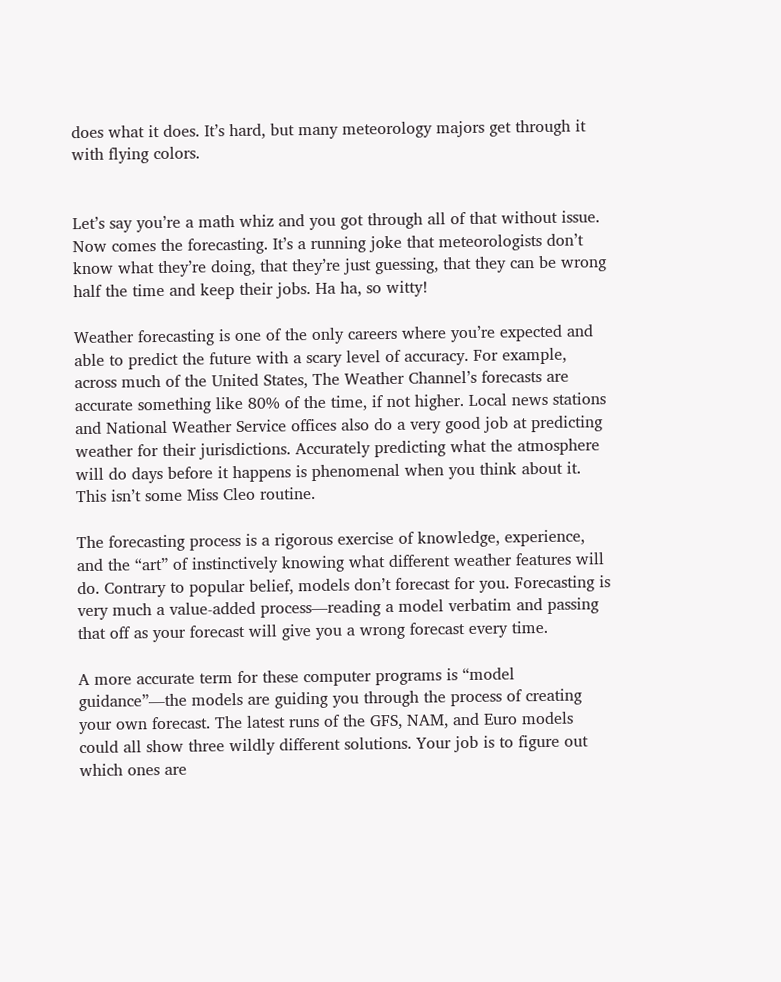does what it does. It’s hard, but many meteorology majors get through it with flying colors.


Let’s say you’re a math whiz and you got through all of that without issue. Now comes the forecasting. It’s a running joke that meteorologists don’t know what they’re doing, that they’re just guessing, that they can be wrong half the time and keep their jobs. Ha ha, so witty!

Weather forecasting is one of the only careers where you’re expected and able to predict the future with a scary level of accuracy. For example, across much of the United States, The Weather Channel’s forecasts are accurate something like 80% of the time, if not higher. Local news stations and National Weather Service offices also do a very good job at predicting weather for their jurisdictions. Accurately predicting what the atmosphere will do days before it happens is phenomenal when you think about it. This isn’t some Miss Cleo routine.

The forecasting process is a rigorous exercise of knowledge, experience, and the “art” of instinctively knowing what different weather features will do. Contrary to popular belief, models don’t forecast for you. Forecasting is very much a value-added process—reading a model verbatim and passing that off as your forecast will give you a wrong forecast every time.

A more accurate term for these computer programs is “model guidance”—the models are guiding you through the process of creating your own forecast. The latest runs of the GFS, NAM, and Euro models could all show three wildly different solutions. Your job is to figure out which ones are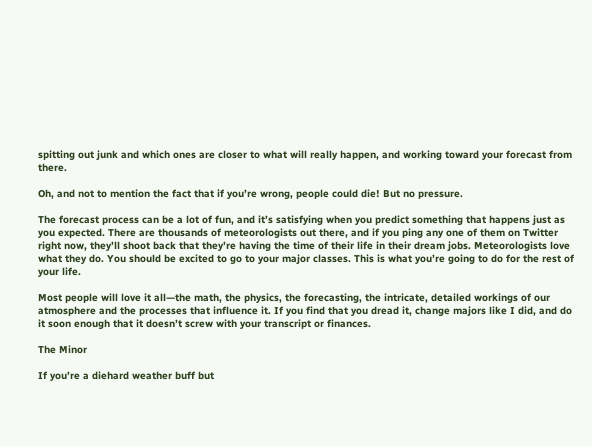spitting out junk and which ones are closer to what will really happen, and working toward your forecast from there.

Oh, and not to mention the fact that if you’re wrong, people could die! But no pressure.

The forecast process can be a lot of fun, and it’s satisfying when you predict something that happens just as you expected. There are thousands of meteorologists out there, and if you ping any one of them on Twitter right now, they’ll shoot back that they’re having the time of their life in their dream jobs. Meteorologists love what they do. You should be excited to go to your major classes. This is what you’re going to do for the rest of your life.

Most people will love it all—the math, the physics, the forecasting, the intricate, detailed workings of our atmosphere and the processes that influence it. If you find that you dread it, change majors like I did, and do it soon enough that it doesn’t screw with your transcript or finances.

The Minor

If you’re a diehard weather buff but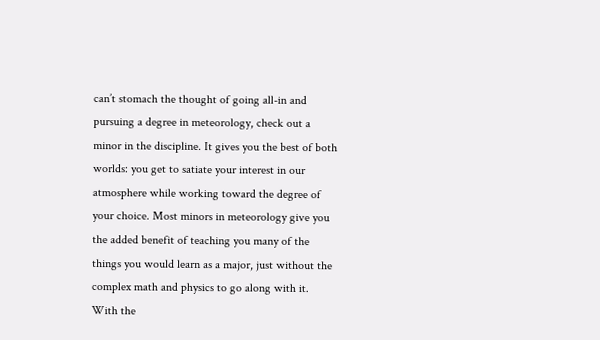can’t stomach the thought of going all-in and pursuing a degree in meteorology, check out a minor in the discipline. It gives you the best of both worlds: you get to satiate your interest in our atmosphere while working toward the degree of your choice. Most minors in meteorology give you the added benefit of teaching you many of the things you would learn as a major, just without the complex math and physics to go along with it. With the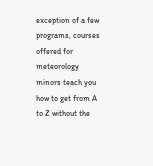exception of a few programs, courses offered for meteorology minors teach you how to get from A to Z without the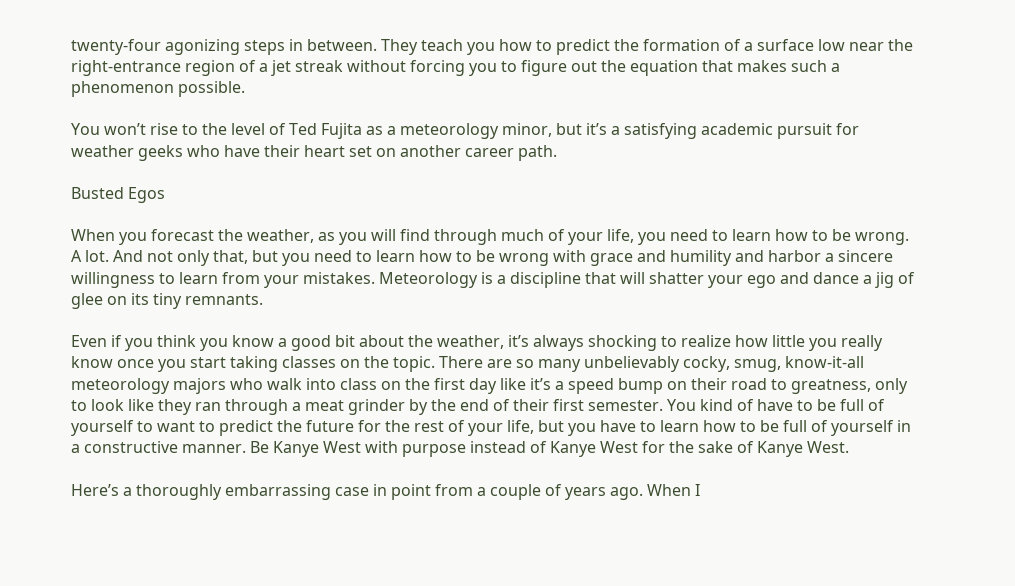twenty-four agonizing steps in between. They teach you how to predict the formation of a surface low near the right-entrance region of a jet streak without forcing you to figure out the equation that makes such a phenomenon possible.

You won’t rise to the level of Ted Fujita as a meteorology minor, but it’s a satisfying academic pursuit for weather geeks who have their heart set on another career path.

Busted Egos

When you forecast the weather, as you will find through much of your life, you need to learn how to be wrong. A lot. And not only that, but you need to learn how to be wrong with grace and humility and harbor a sincere willingness to learn from your mistakes. Meteorology is a discipline that will shatter your ego and dance a jig of glee on its tiny remnants.

Even if you think you know a good bit about the weather, it’s always shocking to realize how little you really know once you start taking classes on the topic. There are so many unbelievably cocky, smug, know-it-all meteorology majors who walk into class on the first day like it’s a speed bump on their road to greatness, only to look like they ran through a meat grinder by the end of their first semester. You kind of have to be full of yourself to want to predict the future for the rest of your life, but you have to learn how to be full of yourself in a constructive manner. Be Kanye West with purpose instead of Kanye West for the sake of Kanye West.

Here’s a thoroughly embarrassing case in point from a couple of years ago. When I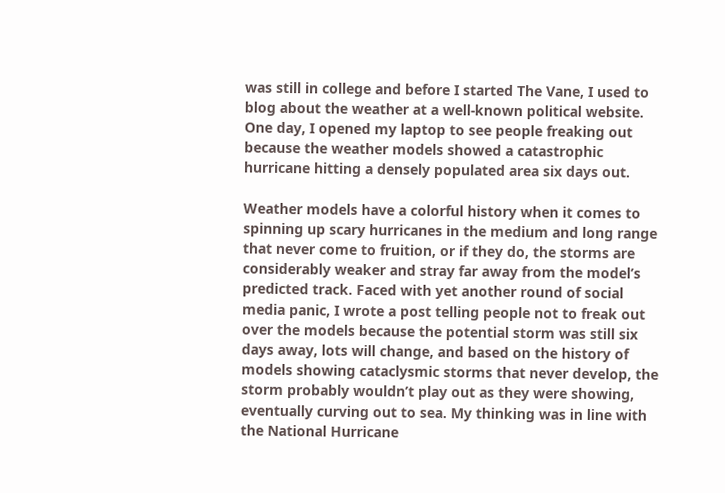was still in college and before I started The Vane, I used to blog about the weather at a well-known political website. One day, I opened my laptop to see people freaking out because the weather models showed a catastrophic hurricane hitting a densely populated area six days out.

Weather models have a colorful history when it comes to spinning up scary hurricanes in the medium and long range that never come to fruition, or if they do, the storms are considerably weaker and stray far away from the model’s predicted track. Faced with yet another round of social media panic, I wrote a post telling people not to freak out over the models because the potential storm was still six days away, lots will change, and based on the history of models showing cataclysmic storms that never develop, the storm probably wouldn’t play out as they were showing, eventually curving out to sea. My thinking was in line with the National Hurricane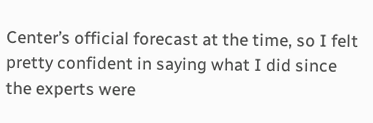Center’s official forecast at the time, so I felt pretty confident in saying what I did since the experts were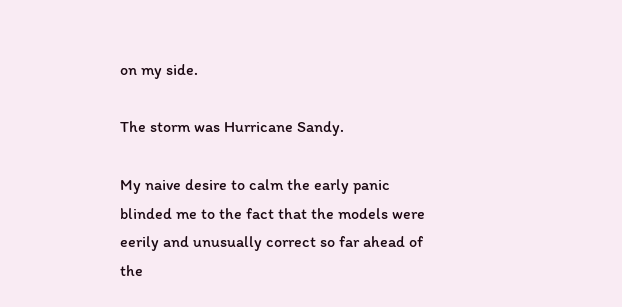on my side.

The storm was Hurricane Sandy.

My naive desire to calm the early panic blinded me to the fact that the models were eerily and unusually correct so far ahead of the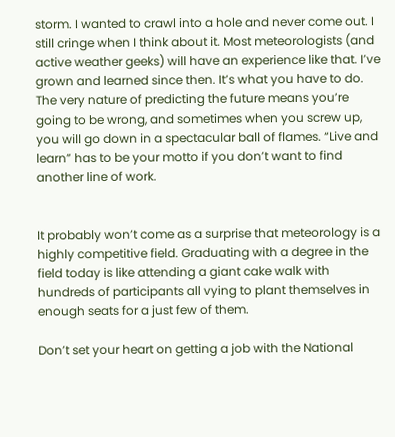storm. I wanted to crawl into a hole and never come out. I still cringe when I think about it. Most meteorologists (and active weather geeks) will have an experience like that. I’ve grown and learned since then. It’s what you have to do. The very nature of predicting the future means you’re going to be wrong, and sometimes when you screw up, you will go down in a spectacular ball of flames. “Live and learn” has to be your motto if you don’t want to find another line of work.


It probably won’t come as a surprise that meteorology is a highly competitive field. Graduating with a degree in the field today is like attending a giant cake walk with hundreds of participants all vying to plant themselves in enough seats for a just few of them.

Don’t set your heart on getting a job with the National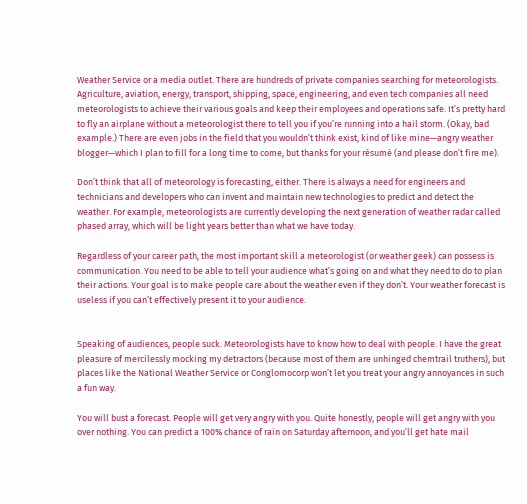Weather Service or a media outlet. There are hundreds of private companies searching for meteorologists. Agriculture, aviation, energy, transport, shipping, space, engineering, and even tech companies all need meteorologists to achieve their various goals and keep their employees and operations safe. It’s pretty hard to fly an airplane without a meteorologist there to tell you if you’re running into a hail storm. (Okay, bad example.) There are even jobs in the field that you wouldn’t think exist, kind of like mine—angry weather blogger—which I plan to fill for a long time to come, but thanks for your résumé (and please don’t fire me).

Don’t think that all of meteorology is forecasting, either. There is always a need for engineers and technicians and developers who can invent and maintain new technologies to predict and detect the weather. For example, meteorologists are currently developing the next generation of weather radar called phased array, which will be light years better than what we have today.

Regardless of your career path, the most important skill a meteorologist (or weather geek) can possess is communication. You need to be able to tell your audience what’s going on and what they need to do to plan their actions. Your goal is to make people care about the weather even if they don’t. Your weather forecast is useless if you can’t effectively present it to your audience.


Speaking of audiences, people suck. Meteorologists have to know how to deal with people. I have the great pleasure of mercilessly mocking my detractors (because most of them are unhinged chemtrail truthers), but places like the National Weather Service or Conglomocorp won’t let you treat your angry annoyances in such a fun way.

You will bust a forecast. People will get very angry with you. Quite honestly, people will get angry with you over nothing. You can predict a 100% chance of rain on Saturday afternoon, and you’ll get hate mail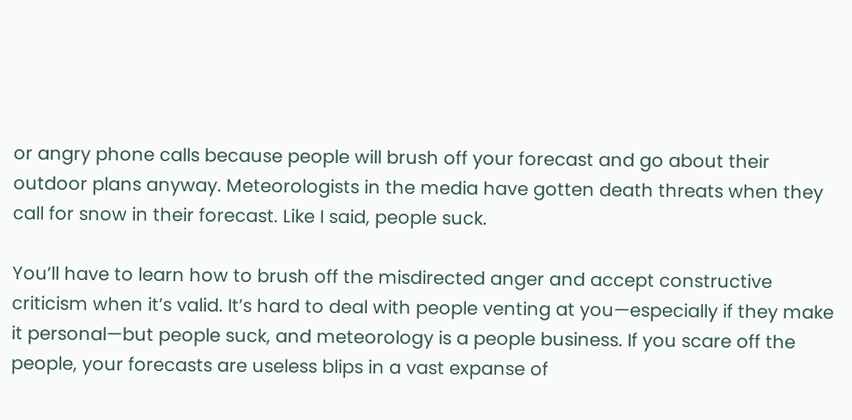or angry phone calls because people will brush off your forecast and go about their outdoor plans anyway. Meteorologists in the media have gotten death threats when they call for snow in their forecast. Like I said, people suck.

You’ll have to learn how to brush off the misdirected anger and accept constructive criticism when it’s valid. It’s hard to deal with people venting at you—especially if they make it personal—but people suck, and meteorology is a people business. If you scare off the people, your forecasts are useless blips in a vast expanse of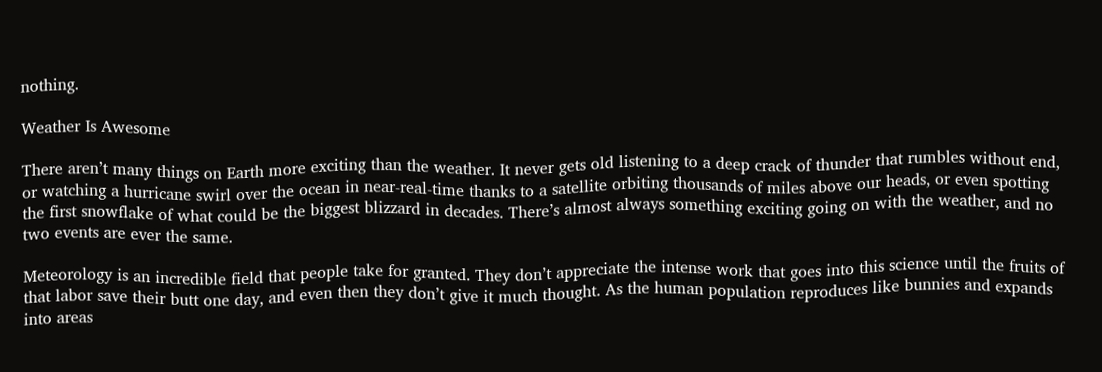nothing.

Weather Is Awesome

There aren’t many things on Earth more exciting than the weather. It never gets old listening to a deep crack of thunder that rumbles without end, or watching a hurricane swirl over the ocean in near-real-time thanks to a satellite orbiting thousands of miles above our heads, or even spotting the first snowflake of what could be the biggest blizzard in decades. There’s almost always something exciting going on with the weather, and no two events are ever the same.

Meteorology is an incredible field that people take for granted. They don’t appreciate the intense work that goes into this science until the fruits of that labor save their butt one day, and even then they don’t give it much thought. As the human population reproduces like bunnies and expands into areas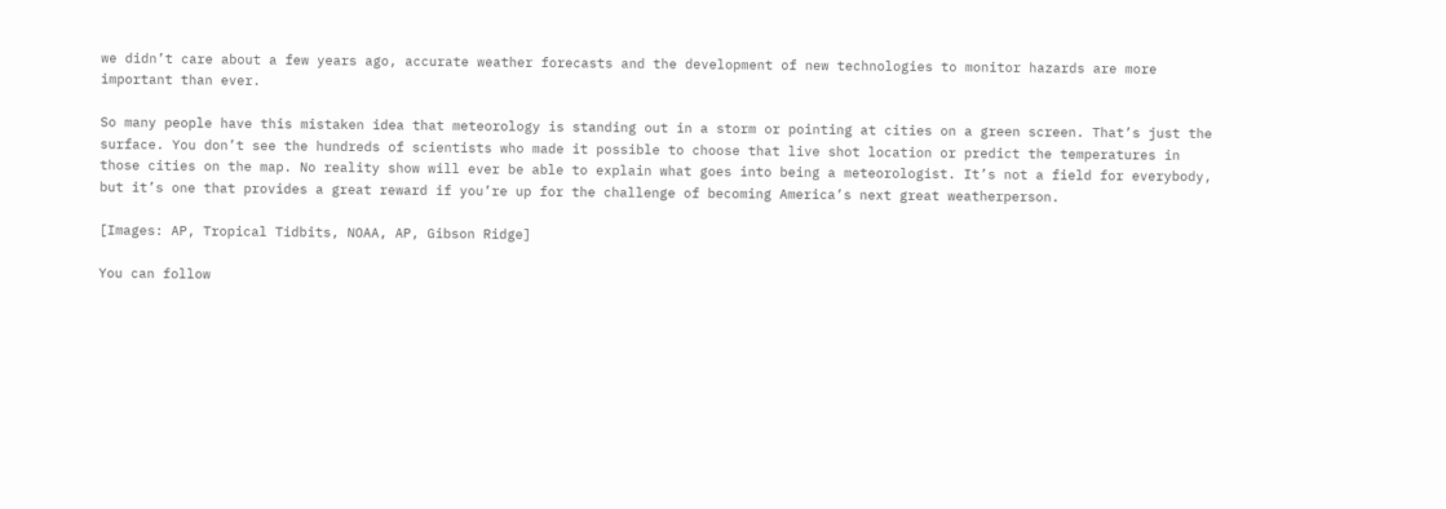we didn’t care about a few years ago, accurate weather forecasts and the development of new technologies to monitor hazards are more important than ever.

So many people have this mistaken idea that meteorology is standing out in a storm or pointing at cities on a green screen. That’s just the surface. You don’t see the hundreds of scientists who made it possible to choose that live shot location or predict the temperatures in those cities on the map. No reality show will ever be able to explain what goes into being a meteorologist. It’s not a field for everybody, but it’s one that provides a great reward if you’re up for the challenge of becoming America’s next great weatherperson.

[Images: AP, Tropical Tidbits, NOAA, AP, Gibson Ridge]

You can follow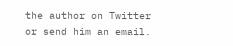the author on Twitter or send him an email.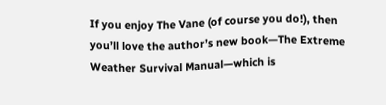If you enjoy The Vane (of course you do!), then you’ll love the author’s new book—The Extreme Weather Survival Manual—which is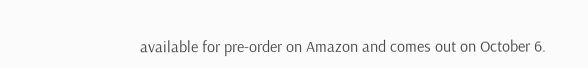available for pre-order on Amazon and comes out on October 6.